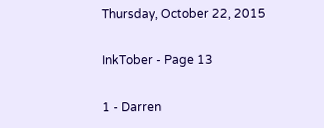Thursday, October 22, 2015

InkTober - Page 13

1 - Darren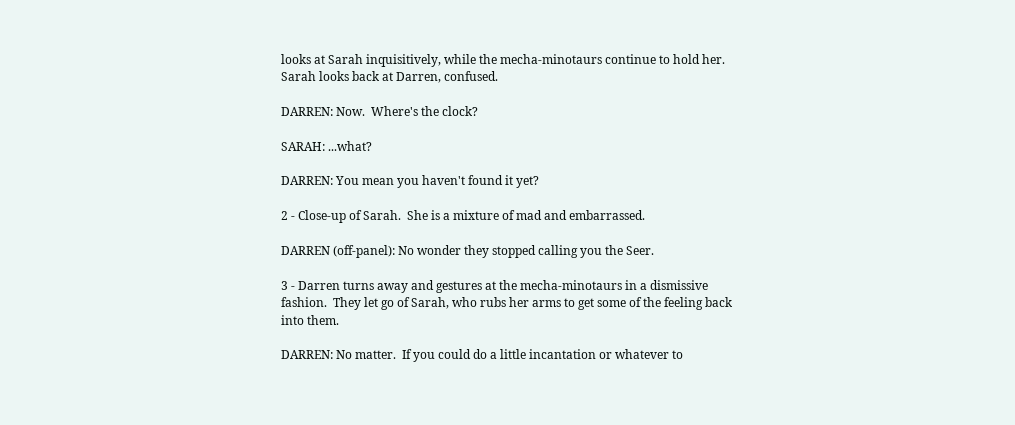looks at Sarah inquisitively, while the mecha-minotaurs continue to hold her.  Sarah looks back at Darren, confused.

DARREN: Now.  Where's the clock?

SARAH: ...what?

DARREN: You mean you haven't found it yet?

2 - Close-up of Sarah.  She is a mixture of mad and embarrassed.

DARREN (off-panel): No wonder they stopped calling you the Seer.

3 - Darren turns away and gestures at the mecha-minotaurs in a dismissive fashion.  They let go of Sarah, who rubs her arms to get some of the feeling back into them.

DARREN: No matter.  If you could do a little incantation or whatever to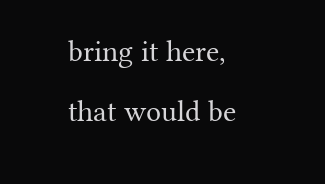bring it here, that would be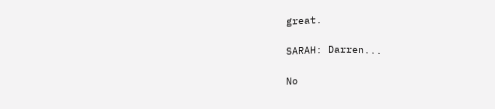great.

SARAH: Darren...

No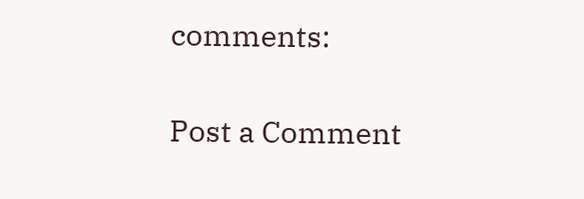comments:

Post a Comment